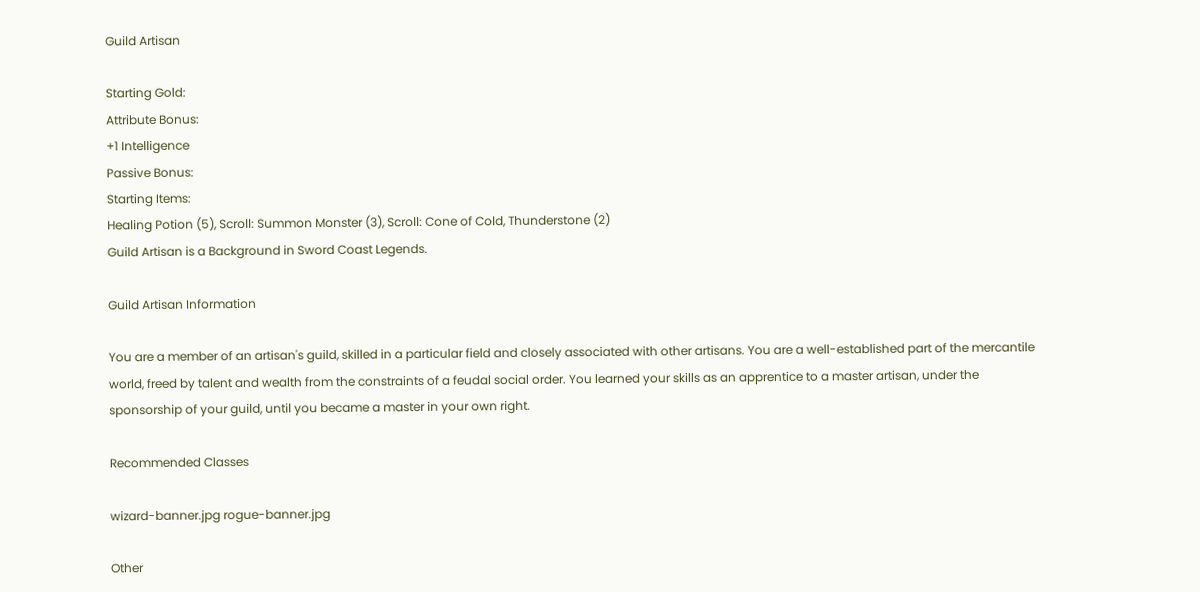Guild Artisan

Starting Gold:
Attribute Bonus:
+1 Intelligence
Passive Bonus:
Starting Items:
Healing Potion (5), Scroll: Summon Monster (3), Scroll: Cone of Cold, Thunderstone (2)
Guild Artisan is a Background in Sword Coast Legends.

Guild Artisan Information

You are a member of an artisan's guild, skilled in a particular field and closely associated with other artisans. You are a well-established part of the mercantile world, freed by talent and wealth from the constraints of a feudal social order. You learned your skills as an apprentice to a master artisan, under the sponsorship of your guild, until you became a master in your own right.

Recommended Classes

wizard-banner.jpg rogue-banner.jpg

Other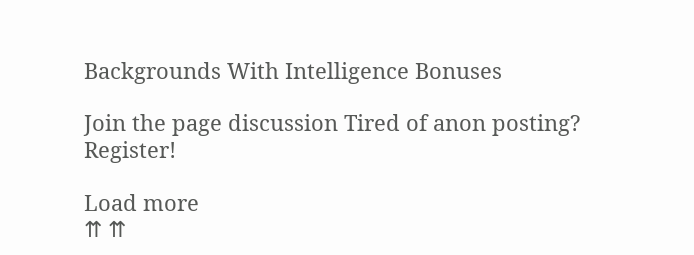Backgrounds With Intelligence Bonuses

Join the page discussion Tired of anon posting? Register!

Load more
⇈ ⇈